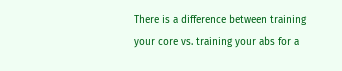There is a difference between training your core vs. training your abs for a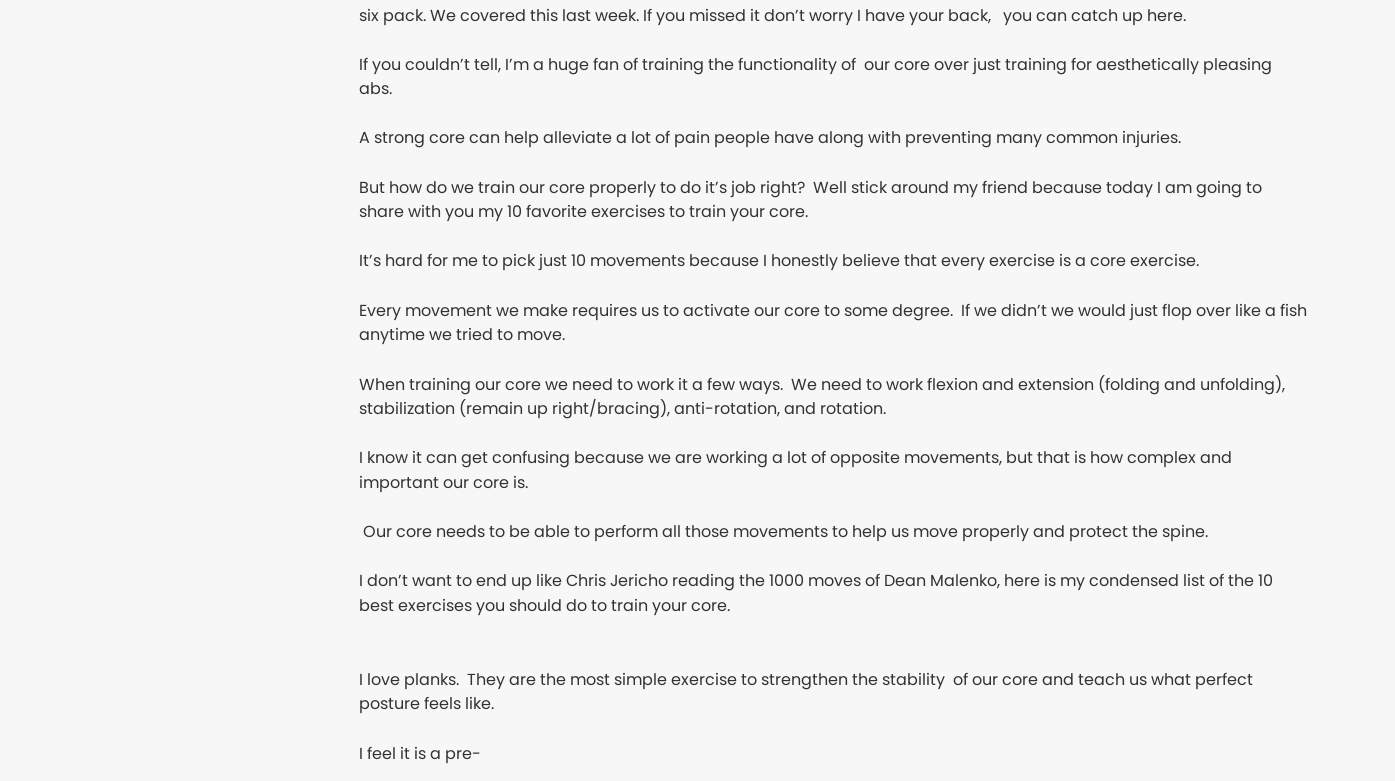six pack. We covered this last week. If you missed it don’t worry I have your back,   you can catch up here.

If you couldn’t tell, I’m a huge fan of training the functionality of  our core over just training for aesthetically pleasing abs.

A strong core can help alleviate a lot of pain people have along with preventing many common injuries.

But how do we train our core properly to do it’s job right?  Well stick around my friend because today I am going to share with you my 10 favorite exercises to train your core.

It’s hard for me to pick just 10 movements because I honestly believe that every exercise is a core exercise.

Every movement we make requires us to activate our core to some degree.  If we didn’t we would just flop over like a fish anytime we tried to move.

When training our core we need to work it a few ways.  We need to work flexion and extension (folding and unfolding), stabilization (remain up right/bracing), anti-rotation, and rotation.

I know it can get confusing because we are working a lot of opposite movements, but that is how complex and important our core is.

 Our core needs to be able to perform all those movements to help us move properly and protect the spine.

I don’t want to end up like Chris Jericho reading the 1000 moves of Dean Malenko, here is my condensed list of the 10 best exercises you should do to train your core.


I love planks.  They are the most simple exercise to strengthen the stability  of our core and teach us what perfect posture feels like.

I feel it is a pre-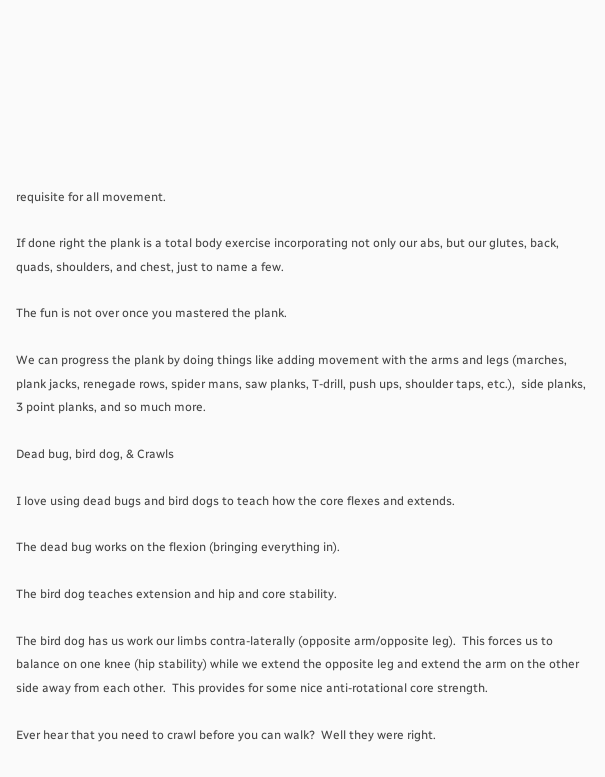requisite for all movement.

If done right the plank is a total body exercise incorporating not only our abs, but our glutes, back, quads, shoulders, and chest, just to name a few.

The fun is not over once you mastered the plank.

We can progress the plank by doing things like adding movement with the arms and legs (marches, plank jacks, renegade rows, spider mans, saw planks, T-drill, push ups, shoulder taps, etc.),  side planks, 3 point planks, and so much more.

Dead bug, bird dog, & Crawls

I love using dead bugs and bird dogs to teach how the core flexes and extends.

The dead bug works on the flexion (bringing everything in).

The bird dog teaches extension and hip and core stability.

The bird dog has us work our limbs contra-laterally (opposite arm/opposite leg).  This forces us to balance on one knee (hip stability) while we extend the opposite leg and extend the arm on the other side away from each other.  This provides for some nice anti-rotational core strength.

Ever hear that you need to crawl before you can walk?  Well they were right.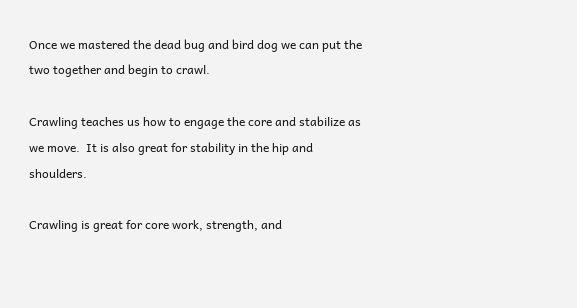Once we mastered the dead bug and bird dog we can put the two together and begin to crawl.

Crawling teaches us how to engage the core and stabilize as we move.  It is also great for stability in the hip and shoulders.

Crawling is great for core work, strength, and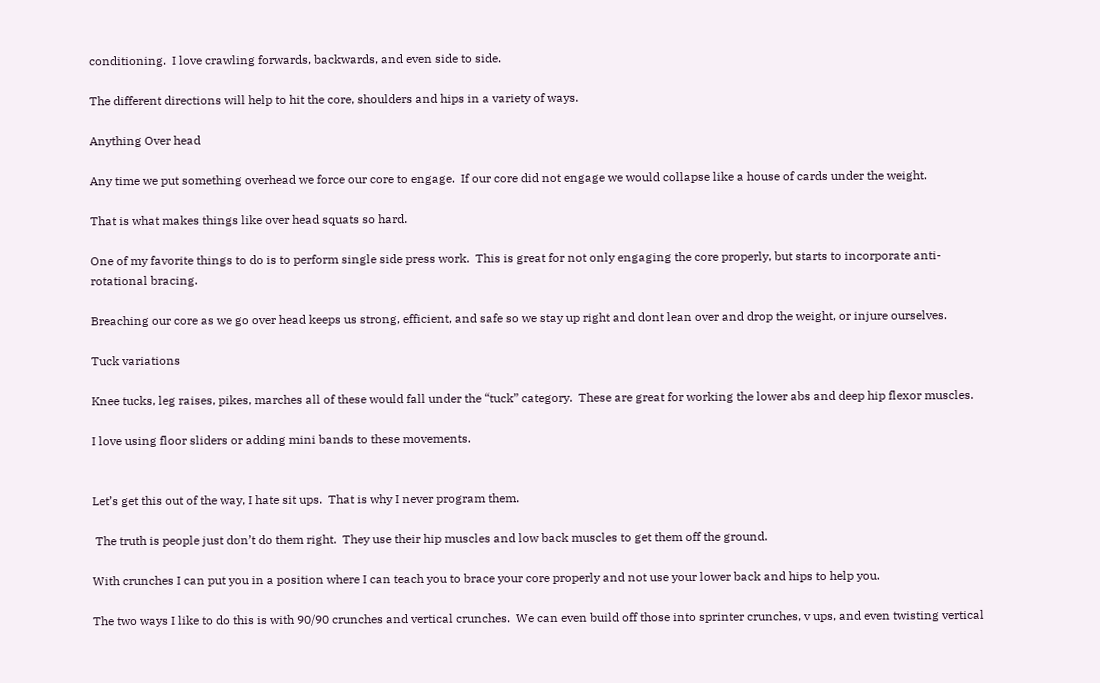conditioning.  I love crawling forwards, backwards, and even side to side.

The different directions will help to hit the core, shoulders and hips in a variety of ways.

Anything Over head

Any time we put something overhead we force our core to engage.  If our core did not engage we would collapse like a house of cards under the weight.

That is what makes things like over head squats so hard.

One of my favorite things to do is to perform single side press work.  This is great for not only engaging the core properly, but starts to incorporate anti-rotational bracing.

Breaching our core as we go over head keeps us strong, efficient, and safe so we stay up right and dont lean over and drop the weight, or injure ourselves.

Tuck variations

Knee tucks, leg raises, pikes, marches all of these would fall under the “tuck” category.  These are great for working the lower abs and deep hip flexor muscles.

I love using floor sliders or adding mini bands to these movements.


Let’s get this out of the way, I hate sit ups.  That is why I never program them.

 The truth is people just don’t do them right.  They use their hip muscles and low back muscles to get them off the ground.

With crunches I can put you in a position where I can teach you to brace your core properly and not use your lower back and hips to help you.

The two ways I like to do this is with 90/90 crunches and vertical crunches.  We can even build off those into sprinter crunches, v ups, and even twisting vertical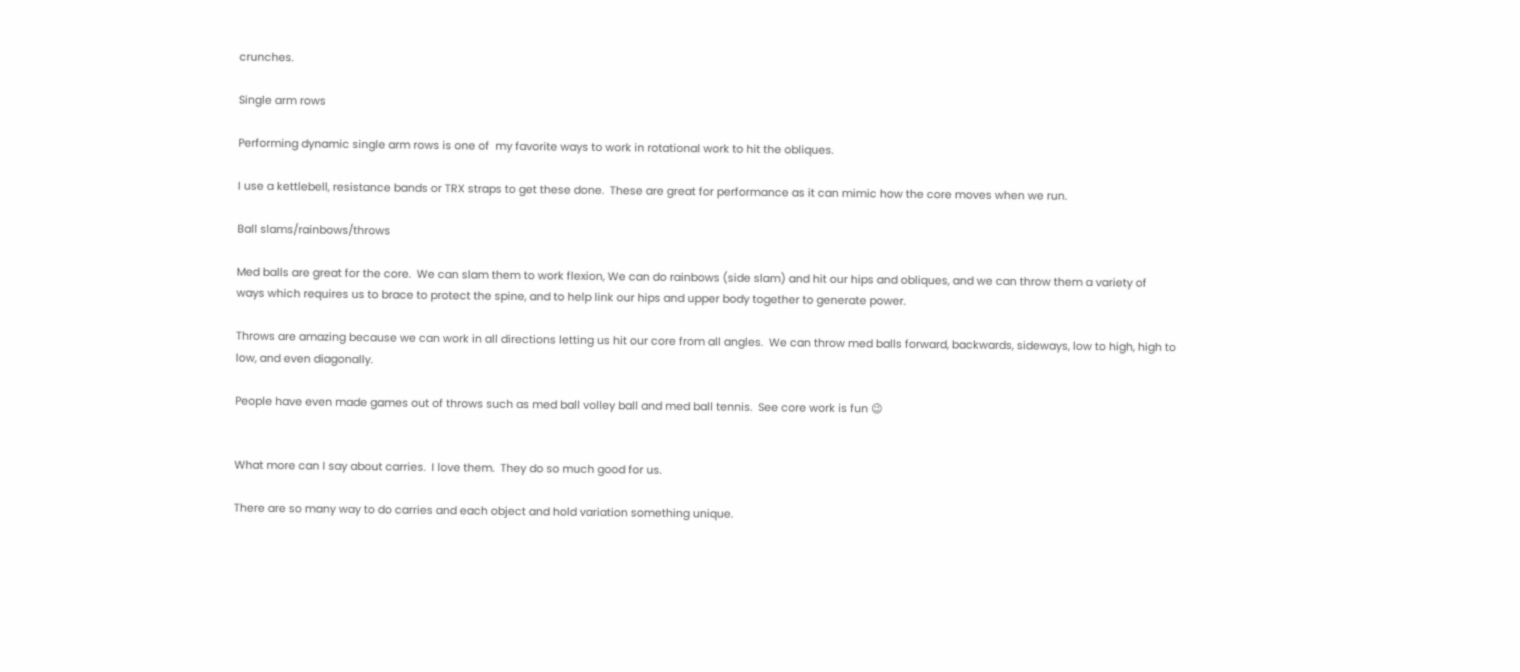crunches.

Single arm rows

Performing dynamic single arm rows is one of  my favorite ways to work in rotational work to hit the obliques.

I use a kettlebell, resistance bands or TRX straps to get these done.  These are great for performance as it can mimic how the core moves when we run.

Ball slams/rainbows/throws

Med balls are great for the core.  We can slam them to work flexion, We can do rainbows (side slam) and hit our hips and obliques, and we can throw them a variety of ways which requires us to brace to protect the spine, and to help link our hips and upper body together to generate power.

Throws are amazing because we can work in all directions letting us hit our core from all angles.  We can throw med balls forward, backwards, sideways, low to high, high to low, and even diagonally.

People have even made games out of throws such as med ball volley ball and med ball tennis.  See core work is fun 😉


What more can I say about carries.  I love them.  They do so much good for us.

There are so many way to do carries and each object and hold variation something unique.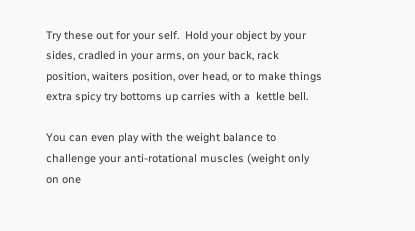Try these out for your self.  Hold your object by your sides, cradled in your arms, on your back, rack position, waiters position, over head, or to make things extra spicy try bottoms up carries with a  kettle bell.

You can even play with the weight balance to challenge your anti-rotational muscles (weight only on one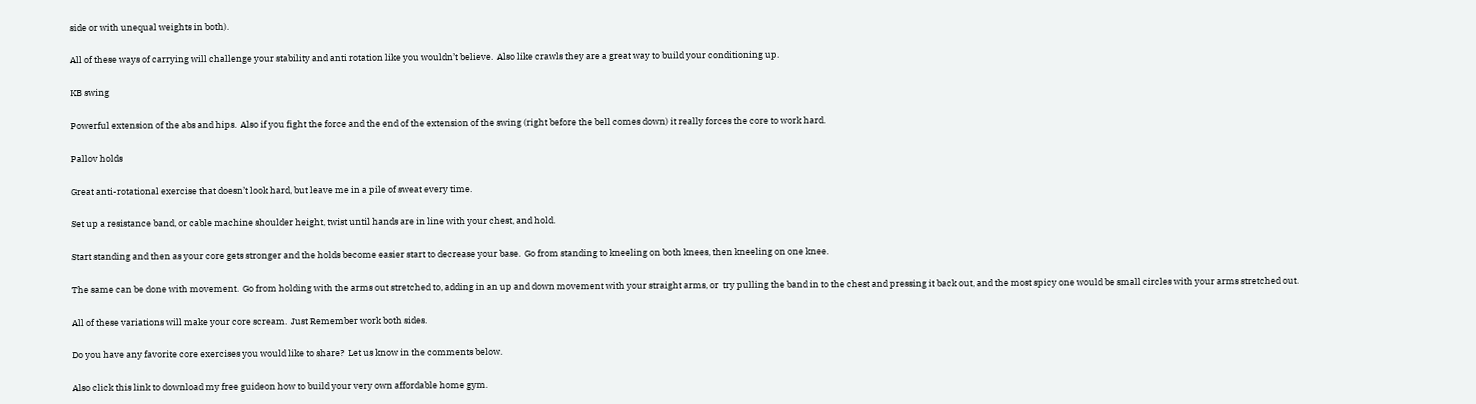side or with unequal weights in both).

All of these ways of carrying will challenge your stability and anti rotation like you wouldn’t believe.  Also like crawls they are a great way to build your conditioning up.

KB swing

Powerful extension of the abs and hips.  Also if you fight the force and the end of the extension of the swing (right before the bell comes down) it really forces the core to work hard.

Pallov holds

Great anti-rotational exercise that doesn’t look hard, but leave me in a pile of sweat every time.

Set up a resistance band, or cable machine shoulder height, twist until hands are in line with your chest, and hold.

Start standing and then as your core gets stronger and the holds become easier start to decrease your base.  Go from standing to kneeling on both knees, then kneeling on one knee.

The same can be done with movement.  Go from holding with the arms out stretched to, adding in an up and down movement with your straight arms, or  try pulling the band in to the chest and pressing it back out, and the most spicy one would be small circles with your arms stretched out.

All of these variations will make your core scream.  Just Remember work both sides.

Do you have any favorite core exercises you would like to share?  Let us know in the comments below.

Also click this link to download my free guideon how to build your very own affordable home gym.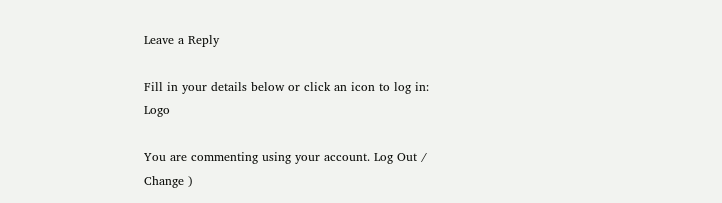Leave a Reply

Fill in your details below or click an icon to log in: Logo

You are commenting using your account. Log Out /  Change )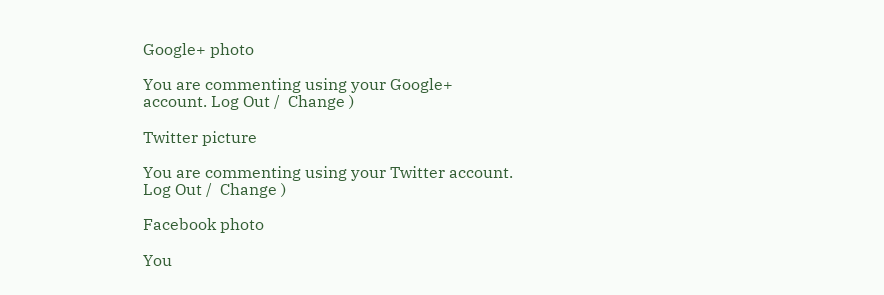Google+ photo

You are commenting using your Google+ account. Log Out /  Change )

Twitter picture

You are commenting using your Twitter account. Log Out /  Change )

Facebook photo

You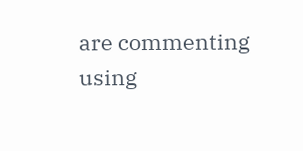are commenting using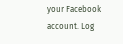your Facebook account. Log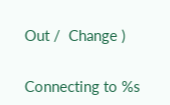Out /  Change )


Connecting to %s